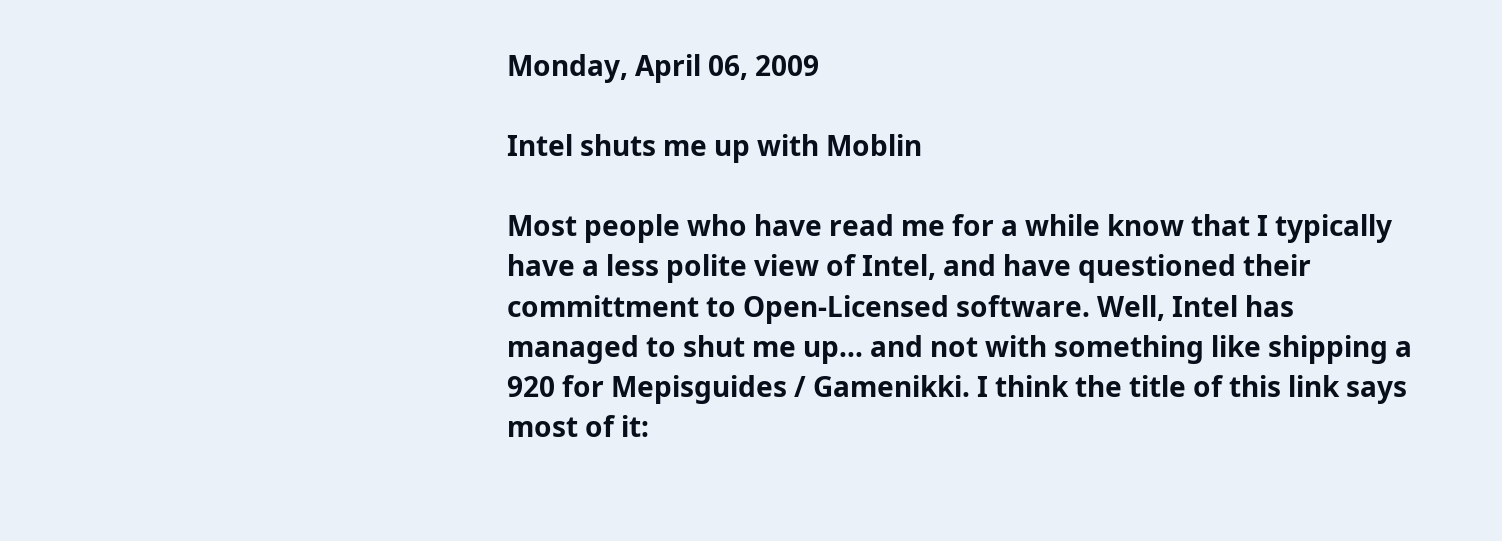Monday, April 06, 2009

Intel shuts me up with Moblin

Most people who have read me for a while know that I typically have a less polite view of Intel, and have questioned their committment to Open-Licensed software. Well, Intel has managed to shut me up... and not with something like shipping a 920 for Mepisguides / Gamenikki. I think the title of this link says most of it: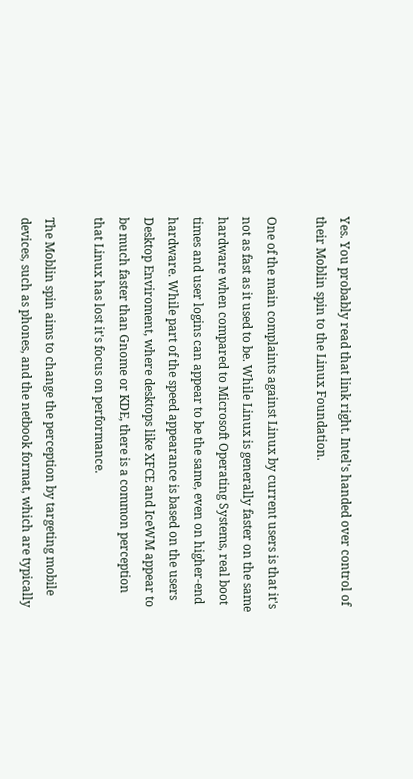Yes. You probably read that link right. Intel's handed over control of their Moblin spin to the Linux Foundation.

One of the main complaints against Linux by current users is that it's not as fast as it used to be. While Linux is generally faster on the same hardware when compared to Microsoft Operating Systems, real boot times and user logins can appear to be the same, even on higher-end hardware. While part of the speed appearance is based on the users Desktop Enviroment, where desktops like XFCE and IceWM appear to be much faster than Gnome or KDE, there is a common perception that Linux has lost it's focus on performance.

The Moblin spin aims to change the perception by targeting mobile devices, such as phones, and the netbook format, which are typically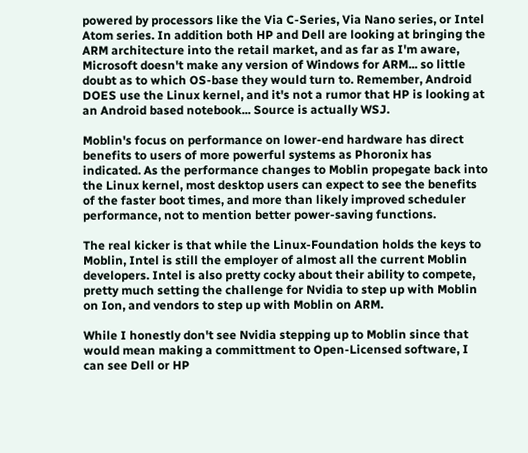powered by processors like the Via C-Series, Via Nano series, or Intel Atom series. In addition both HP and Dell are looking at bringing the ARM architecture into the retail market, and as far as I'm aware, Microsoft doesn't make any version of Windows for ARM... so little doubt as to which OS-base they would turn to. Remember, Android DOES use the Linux kernel, and it's not a rumor that HP is looking at an Android based notebook... Source is actually WSJ.

Moblin's focus on performance on lower-end hardware has direct benefits to users of more powerful systems as Phoronix has indicated. As the performance changes to Moblin propegate back into the Linux kernel, most desktop users can expect to see the benefits of the faster boot times, and more than likely improved scheduler performance, not to mention better power-saving functions.

The real kicker is that while the Linux-Foundation holds the keys to Moblin, Intel is still the employer of almost all the current Moblin developers. Intel is also pretty cocky about their ability to compete, pretty much setting the challenge for Nvidia to step up with Moblin on Ion, and vendors to step up with Moblin on ARM.

While I honestly don't see Nvidia stepping up to Moblin since that would mean making a committment to Open-Licensed software, I can see Dell or HP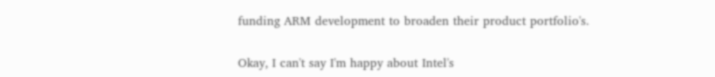funding ARM development to broaden their product portfolio's.

Okay, I can't say I'm happy about Intel's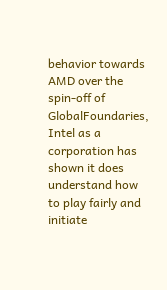behavior towards AMD over the spin-off of GlobalFoundaries, Intel as a corporation has shown it does understand how to play fairly and initiate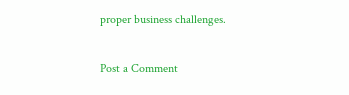proper business challenges.

Post a Comment